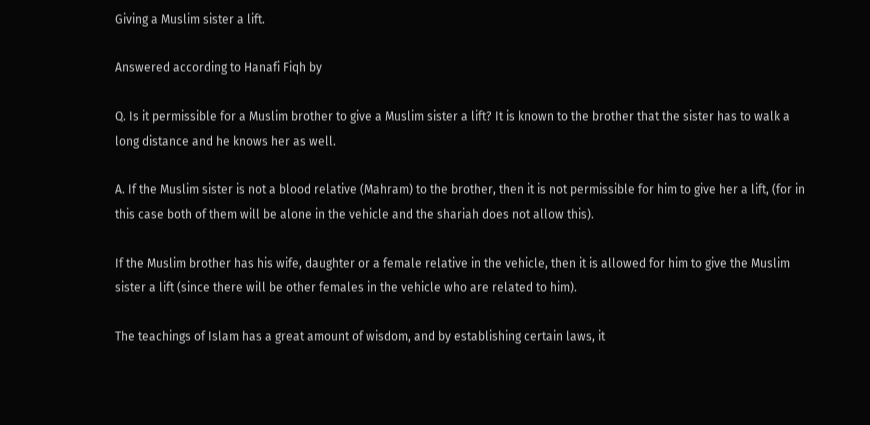Giving a Muslim sister a lift.

Answered according to Hanafi Fiqh by

Q. Is it permissible for a Muslim brother to give a Muslim sister a lift? It is known to the brother that the sister has to walk a long distance and he knows her as well.

A. If the Muslim sister is not a blood relative (Mahram) to the brother, then it is not permissible for him to give her a lift, (for in this case both of them will be alone in the vehicle and the shariah does not allow this).

If the Muslim brother has his wife, daughter or a female relative in the vehicle, then it is allowed for him to give the Muslim sister a lift (since there will be other females in the vehicle who are related to him).

The teachings of Islam has a great amount of wisdom, and by establishing certain laws, it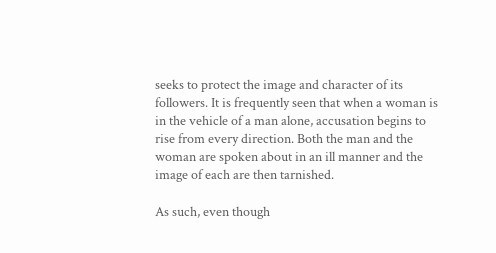seeks to protect the image and character of its followers. It is frequently seen that when a woman is in the vehicle of a man alone, accusation begins to rise from every direction. Both the man and the woman are spoken about in an ill manner and the image of each are then tarnished.

As such, even though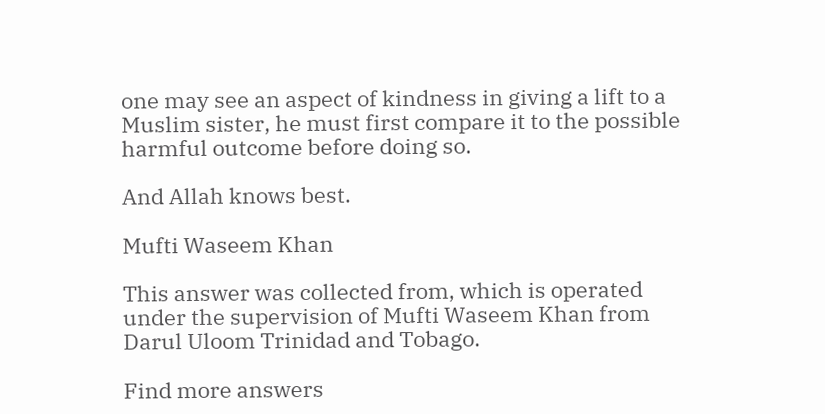one may see an aspect of kindness in giving a lift to a Muslim sister, he must first compare it to the possible harmful outcome before doing so.

And Allah knows best.

Mufti Waseem Khan

This answer was collected from, which is operated under the supervision of Mufti Waseem Khan from Darul Uloom Trinidad and Tobago.

Find more answers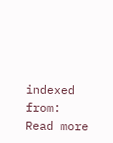indexed from:
Read more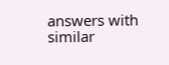answers with similar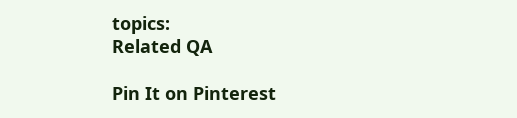topics:
Related QA

Pin It on Pinterest